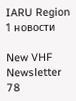IARU Region 1 новости

New VHF Newsletter 78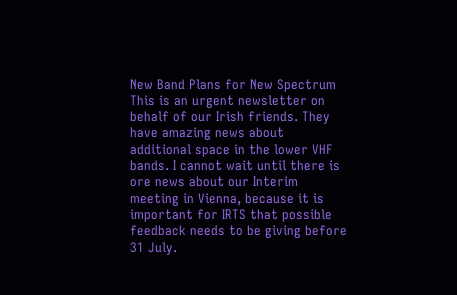New Band Plans for New Spectrum This is an urgent newsletter on behalf of our Irish friends. They have amazing news about additional space in the lower VHF bands. I cannot wait until there is ore news about our Interim meeting in Vienna, because it is important for IRTS that possible feedback needs to be giving before 31 July.